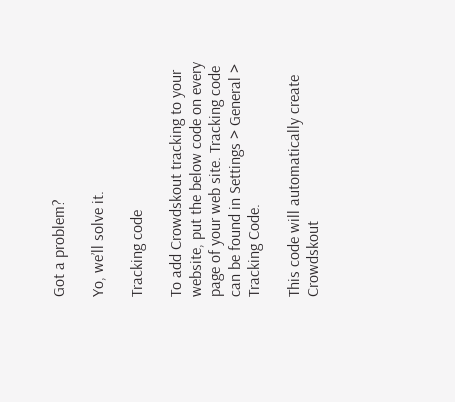Got a problem?

Yo, we’ll solve it.

Tracking code

To add Crowdskout tracking to your website, put the below code on every page of your web site. Tracking code can be found in Settings > General > Tracking Code.

This code will automatically create Crowdskout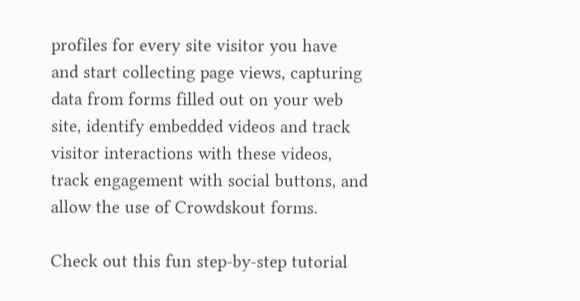profiles for every site visitor you have and start collecting page views, capturing data from forms filled out on your web site, identify embedded videos and track visitor interactions with these videos, track engagement with social buttons, and allow the use of Crowdskout forms.

Check out this fun step-by-step tutorial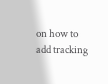on how to add tracking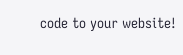code to your website!